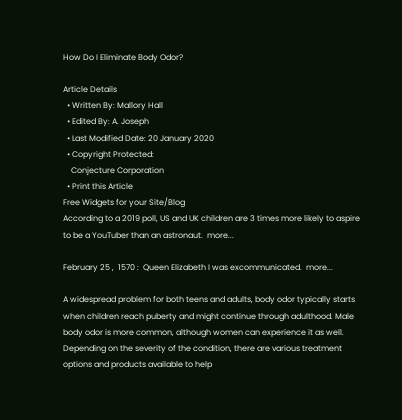How Do I Eliminate Body Odor?

Article Details
  • Written By: Mallory Hall
  • Edited By: A. Joseph
  • Last Modified Date: 20 January 2020
  • Copyright Protected:
    Conjecture Corporation
  • Print this Article
Free Widgets for your Site/Blog
According to a 2019 poll, US and UK children are 3 times more likely to aspire to be a YouTuber than an astronaut.  more...

February 25 ,  1570 :  Queen Elizabeth I was excommunicated.  more...

A widespread problem for both teens and adults, body odor typically starts when children reach puberty and might continue through adulthood. Male body odor is more common, although women can experience it as well. Depending on the severity of the condition, there are various treatment options and products available to help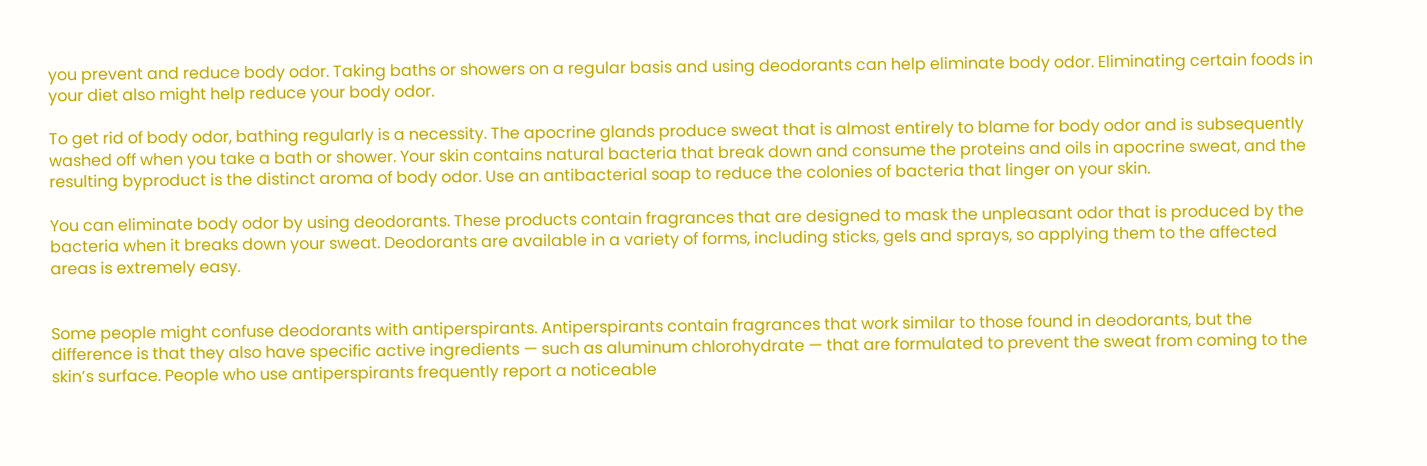you prevent and reduce body odor. Taking baths or showers on a regular basis and using deodorants can help eliminate body odor. Eliminating certain foods in your diet also might help reduce your body odor.

To get rid of body odor, bathing regularly is a necessity. The apocrine glands produce sweat that is almost entirely to blame for body odor and is subsequently washed off when you take a bath or shower. Your skin contains natural bacteria that break down and consume the proteins and oils in apocrine sweat, and the resulting byproduct is the distinct aroma of body odor. Use an antibacterial soap to reduce the colonies of bacteria that linger on your skin.

You can eliminate body odor by using deodorants. These products contain fragrances that are designed to mask the unpleasant odor that is produced by the bacteria when it breaks down your sweat. Deodorants are available in a variety of forms, including sticks, gels and sprays, so applying them to the affected areas is extremely easy.


Some people might confuse deodorants with antiperspirants. Antiperspirants contain fragrances that work similar to those found in deodorants, but the difference is that they also have specific active ingredients — such as aluminum chlorohydrate — that are formulated to prevent the sweat from coming to the skin’s surface. People who use antiperspirants frequently report a noticeable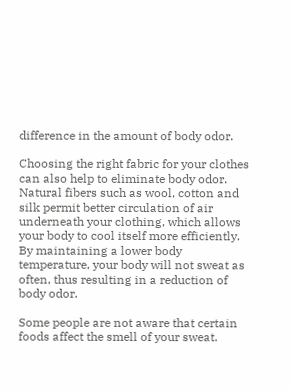difference in the amount of body odor.

Choosing the right fabric for your clothes can also help to eliminate body odor. Natural fibers such as wool, cotton and silk permit better circulation of air underneath your clothing, which allows your body to cool itself more efficiently. By maintaining a lower body temperature, your body will not sweat as often, thus resulting in a reduction of body odor.

Some people are not aware that certain foods affect the smell of your sweat.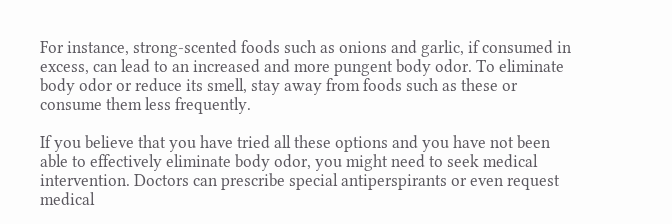For instance, strong-scented foods such as onions and garlic, if consumed in excess, can lead to an increased and more pungent body odor. To eliminate body odor or reduce its smell, stay away from foods such as these or consume them less frequently.

If you believe that you have tried all these options and you have not been able to effectively eliminate body odor, you might need to seek medical intervention. Doctors can prescribe special antiperspirants or even request medical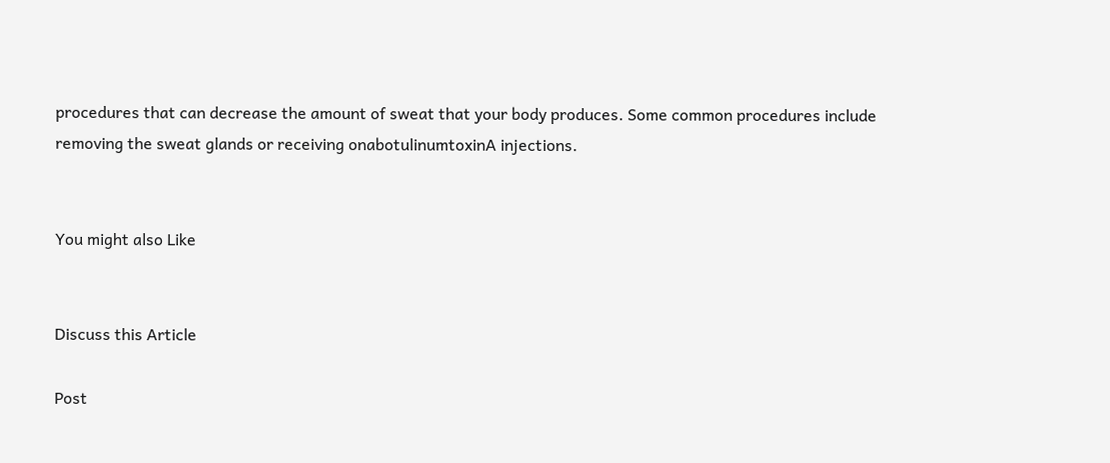procedures that can decrease the amount of sweat that your body produces. Some common procedures include removing the sweat glands or receiving onabotulinumtoxinA injections.


You might also Like


Discuss this Article

Post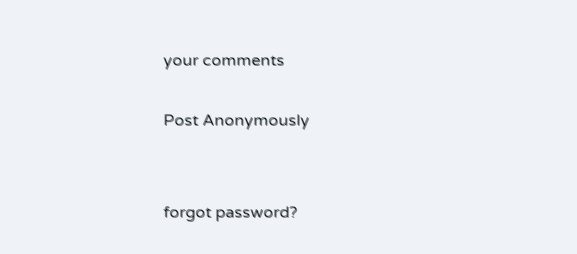your comments

Post Anonymously


forgot password?